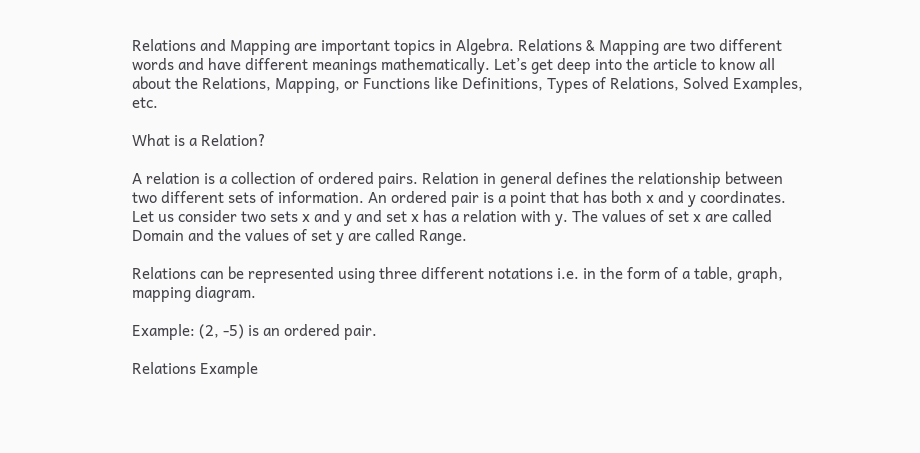Relations and Mapping are important topics in Algebra. Relations & Mapping are two different words and have different meanings mathematically. Let’s get deep into the article to know all about the Relations, Mapping, or Functions like Definitions, Types of Relations, Solved Examples, etc.

What is a Relation?

A relation is a collection of ordered pairs. Relation in general defines the relationship between two different sets of information. An ordered pair is a point that has both x and y coordinates. Let us consider two sets x and y and set x has a relation with y. The values of set x are called Domain and the values of set y are called Range.

Relations can be represented using three different notations i.e. in the form of a table, graph, mapping diagram.

Example: (2, -5) is an ordered pair.

Relations Example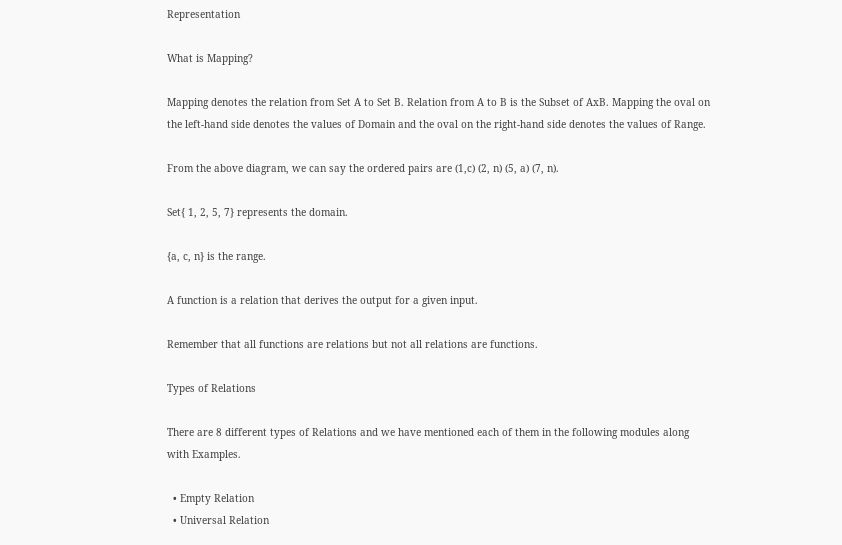Representation

What is Mapping?

Mapping denotes the relation from Set A to Set B. Relation from A to B is the Subset of AxB. Mapping the oval on the left-hand side denotes the values of Domain and the oval on the right-hand side denotes the values of Range.

From the above diagram, we can say the ordered pairs are (1,c) (2, n) (5, a) (7, n).

Set{ 1, 2, 5, 7} represents the domain.

{a, c, n} is the range.

A function is a relation that derives the output for a given input.

Remember that all functions are relations but not all relations are functions.

Types of Relations

There are 8 different types of Relations and we have mentioned each of them in the following modules along with Examples.

  • Empty Relation
  • Universal Relation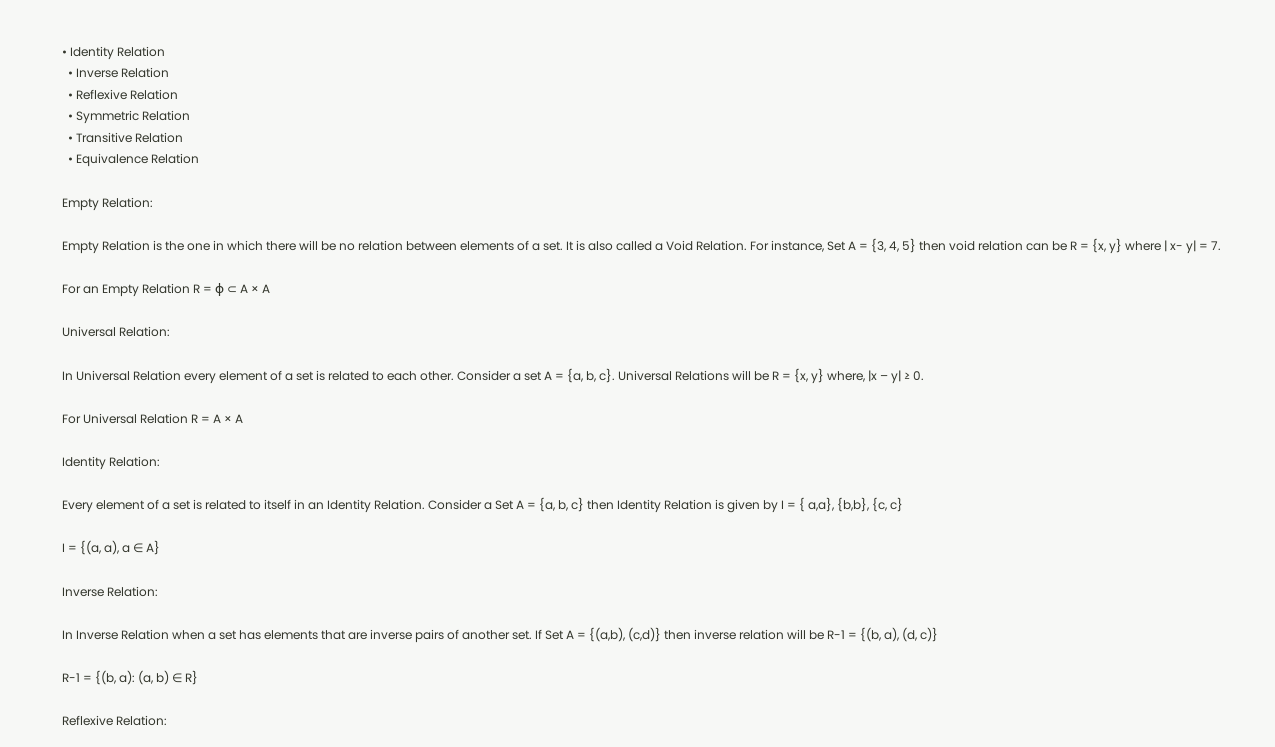• Identity Relation
  • Inverse Relation
  • Reflexive Relation
  • Symmetric Relation
  • Transitive Relation
  • Equivalence Relation

Empty Relation:

Empty Relation is the one in which there will be no relation between elements of a set. It is also called a Void Relation. For instance, Set A = {3, 4, 5} then void relation can be R = {x, y} where | x- y| = 7.

For an Empty Relation R = φ ⊂ A × A

Universal Relation:

In Universal Relation every element of a set is related to each other. Consider a set A = {a, b, c}. Universal Relations will be R = {x, y} where, |x – y| ≥ 0.

For Universal Relation R = A × A

Identity Relation:

Every element of a set is related to itself in an Identity Relation. Consider a Set A = {a, b, c} then Identity Relation is given by I = { a,a}, {b,b}, {c, c}

I = {(a, a), a ∈ A}

Inverse Relation:

In Inverse Relation when a set has elements that are inverse pairs of another set. If Set A = {(a,b), (c,d)} then inverse relation will be R-1 = {(b, a), (d, c)}

R-1 = {(b, a): (a, b) ∈ R}

Reflexive Relation: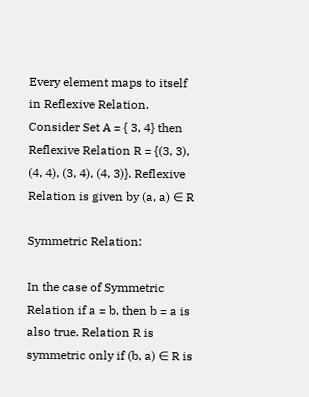Every element maps to itself in Reflexive Relation. Consider Set A = { 3, 4} then Reflexive Relation R = {(3, 3), (4, 4), (3, 4), (4, 3)}. Reflexive Relation is given by (a, a) ∈ R

Symmetric Relation:

In the case of Symmetric Relation if a = b, then b = a is also true. Relation R is symmetric only if (b, a) ∈ R is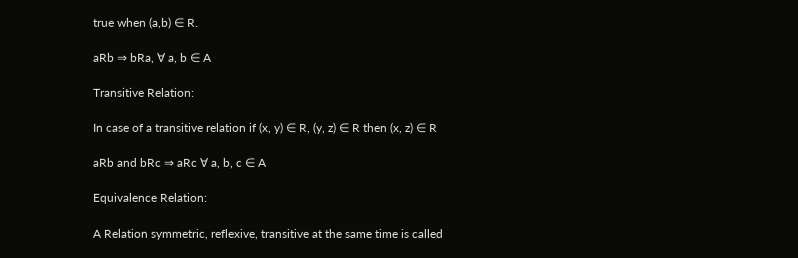true when (a,b) ∈ R.

aRb ⇒ bRa, ∀ a, b ∈ A

Transitive Relation:

In case of a transitive relation if (x, y) ∈ R, (y, z) ∈ R then (x, z) ∈ R

aRb and bRc ⇒ aRc ∀ a, b, c ∈ A

Equivalence Relation:

A Relation symmetric, reflexive, transitive at the same time is called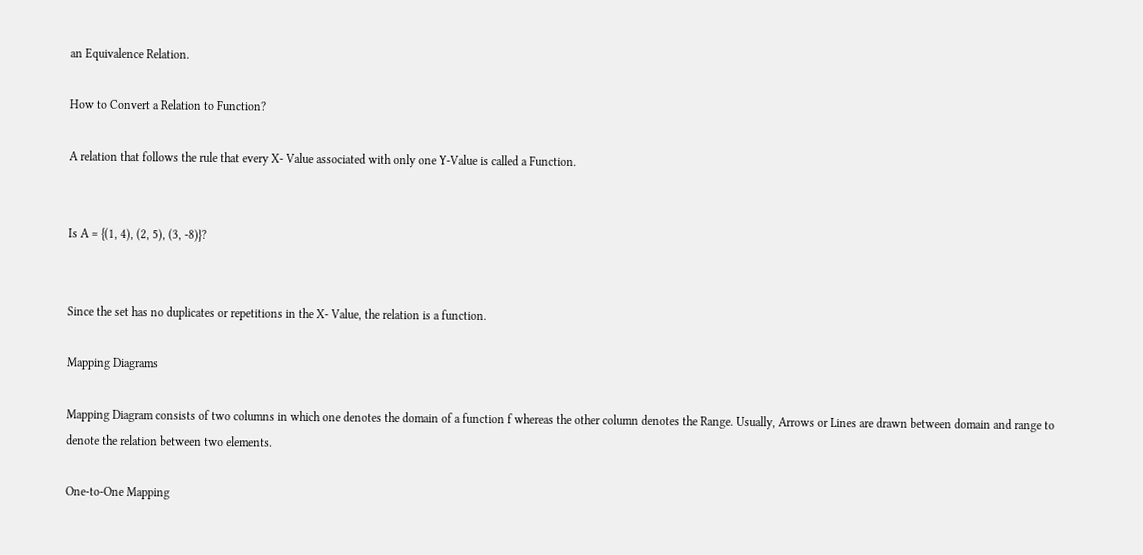an Equivalence Relation.

How to Convert a Relation to Function?

A relation that follows the rule that every X- Value associated with only one Y-Value is called a Function.


Is A = {(1, 4), (2, 5), (3, -8)}?


Since the set has no duplicates or repetitions in the X- Value, the relation is a function.

Mapping Diagrams

Mapping Diagram consists of two columns in which one denotes the domain of a function f whereas the other column denotes the Range. Usually, Arrows or Lines are drawn between domain and range to denote the relation between two elements.

One-to-One Mapping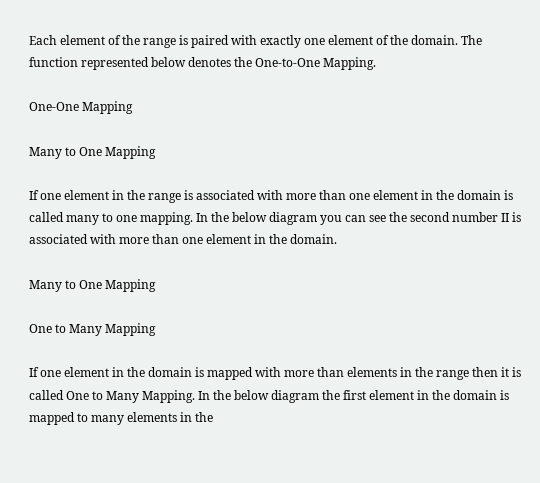Each element of the range is paired with exactly one element of the domain. The function represented below denotes the One-to-One Mapping.

One-One Mapping

Many to One Mapping

If one element in the range is associated with more than one element in the domain is called many to one mapping. In the below diagram you can see the second number II is associated with more than one element in the domain.

Many to One Mapping

One to Many Mapping

If one element in the domain is mapped with more than elements in the range then it is called One to Many Mapping. In the below diagram the first element in the domain is mapped to many elements in the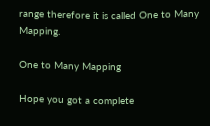range therefore it is called One to Many Mapping.

One to Many Mapping

Hope you got a complete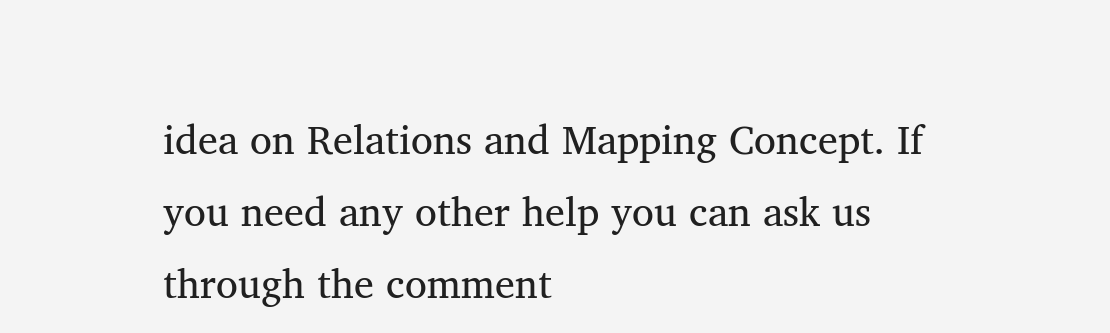idea on Relations and Mapping Concept. If you need any other help you can ask us through the comment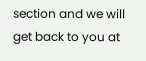section and we will get back to you at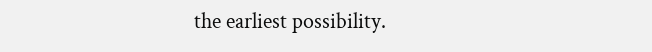the earliest possibility.